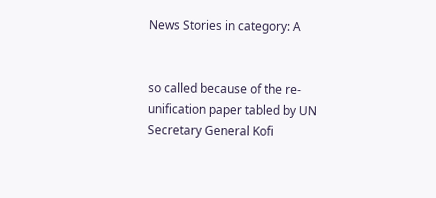News Stories in category: A


so called because of the re-unification paper tabled by UN Secretary General Kofi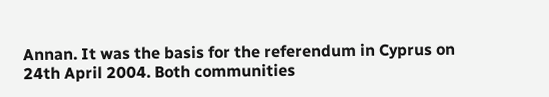Annan. It was the basis for the referendum in Cyprus on 24th April 2004. Both communities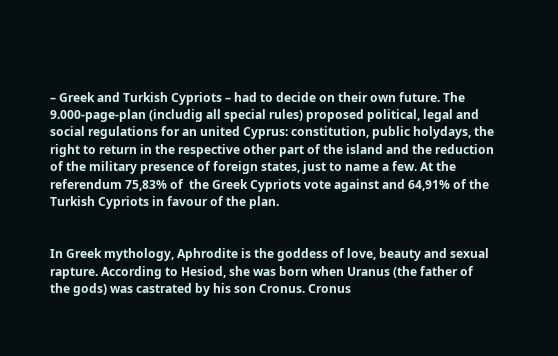– Greek and Turkish Cypriots – had to decide on their own future. The 9.000-page-plan (includig all special rules) proposed political, legal and social regulations for an united Cyprus: constitution, public holydays, the right to return in the respective other part of the island and the reduction of the military presence of foreign states, just to name a few. At the referendum 75,83% of  the Greek Cypriots vote against and 64,91% of the Turkish Cypriots in favour of the plan.


In Greek mythology, Aphrodite is the goddess of love, beauty and sexual rapture. According to Hesiod, she was born when Uranus (the father of the gods) was castrated by his son Cronus. Cronus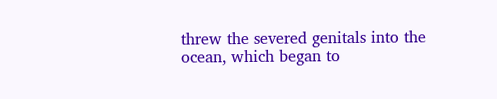threw the severed genitals into the ocean, which began to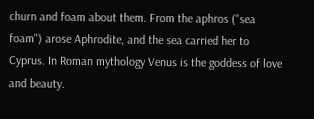churn and foam about them. From the aphros ("sea foam") arose Aphrodite, and the sea carried her to Cyprus. In Roman mythology Venus is the goddess of love and beauty.